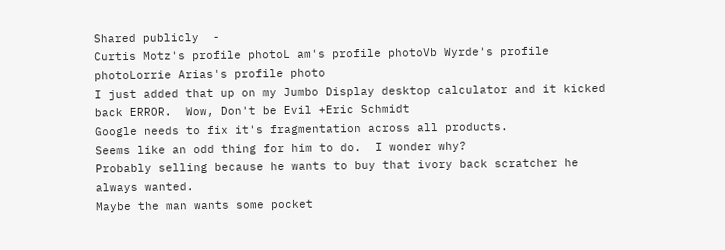Shared publicly  -
Curtis Motz's profile photoL am's profile photoVb Wyrde's profile photoLorrie Arias's profile photo
I just added that up on my Jumbo Display desktop calculator and it kicked back ERROR.  Wow, Don't be Evil +Eric Schmidt
Google needs to fix it's fragmentation across all products.
Seems like an odd thing for him to do.  I wonder why?
Probably selling because he wants to buy that ivory back scratcher he always wanted.
Maybe the man wants some pocket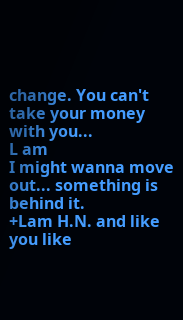change. You can't take your money with you...
L am
I might wanna move out... something is behind it.
+Lam H.N. and like you like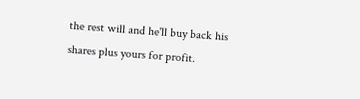the rest will and he'll buy back his shares plus yours for profit.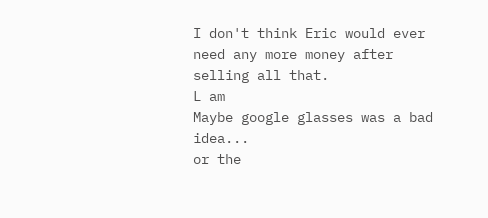I don't think Eric would ever need any more money after selling all that.
L am
Maybe google glasses was a bad idea...
or the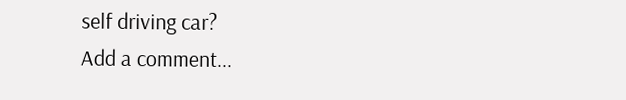self driving car?
Add a comment...